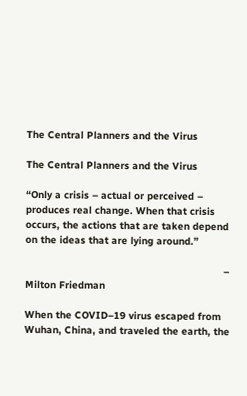The Central Planners and the Virus

The Central Planners and the Virus

“Only a crisis – actual or perceived – produces real change. When that crisis occurs, the actions that are taken depend on the ideas that are lying around.”

                                                                  – Milton Friedman

When the COVID–19 virus escaped from Wuhan, China, and traveled the earth, the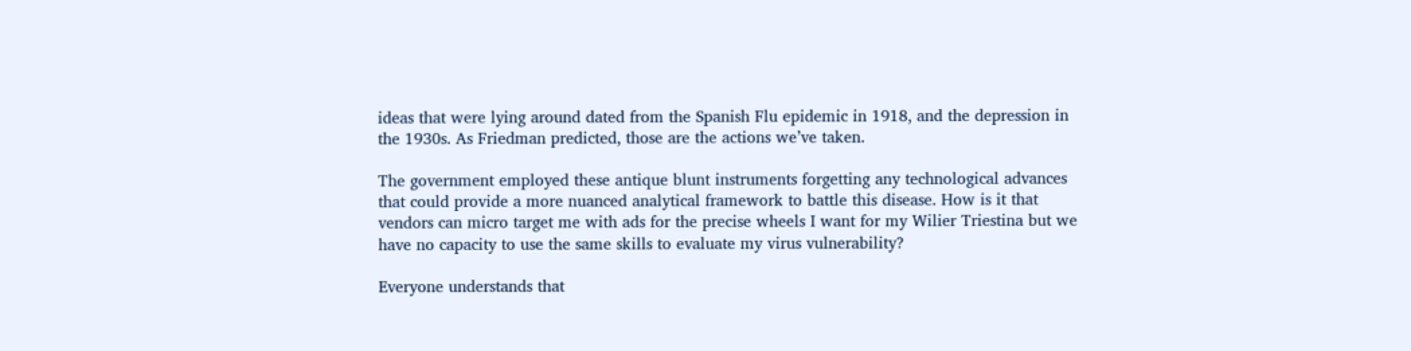ideas that were lying around dated from the Spanish Flu epidemic in 1918, and the depression in the 1930s. As Friedman predicted, those are the actions we’ve taken.

The government employed these antique blunt instruments forgetting any technological advances that could provide a more nuanced analytical framework to battle this disease. How is it that vendors can micro target me with ads for the precise wheels I want for my Wilier Triestina but we have no capacity to use the same skills to evaluate my virus vulnerability?

Everyone understands that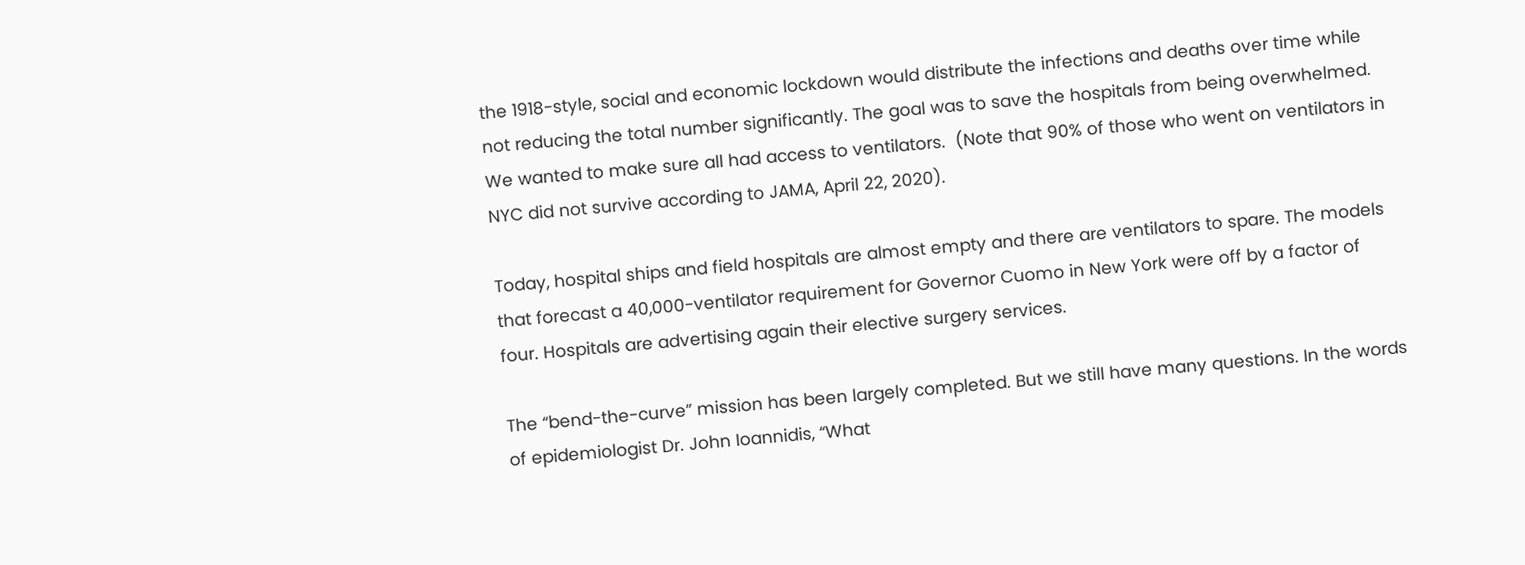the 1918-style, social and economic lockdown would distribute the infections and deaths over time while not reducing the total number significantly. The goal was to save the hospitals from being overwhelmed. We wanted to make sure all had access to ventilators.  (Note that 90% of those who went on ventilators in NYC did not survive according to JAMA, April 22, 2020).

Today, hospital ships and field hospitals are almost empty and there are ventilators to spare. The models that forecast a 40,000-ventilator requirement for Governor Cuomo in New York were off by a factor of four. Hospitals are advertising again their elective surgery services.

The “bend-the-curve” mission has been largely completed. But we still have many questions. In the words of epidemiologist Dr. John Ioannidis, “What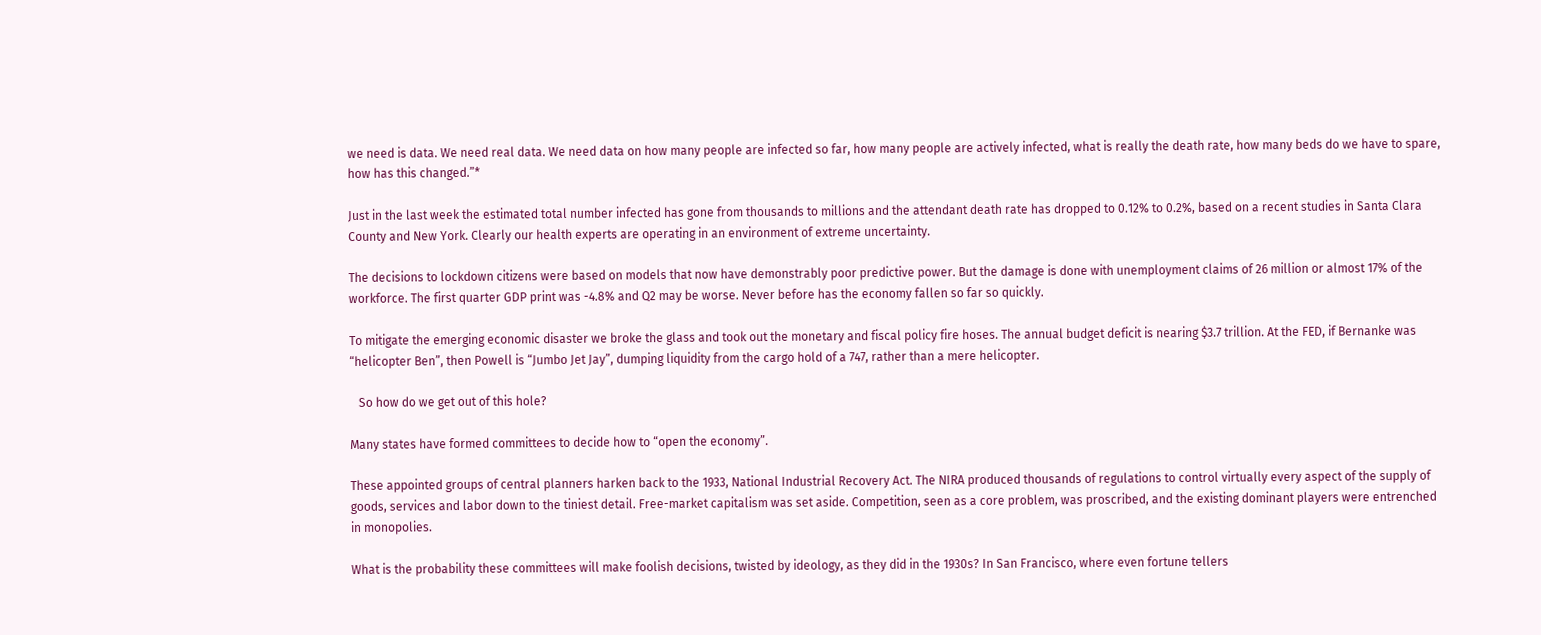we need is data. We need real data. We need data on how many people are infected so far, how many people are actively infected, what is really the death rate, how many beds do we have to spare, how has this changed.”*

Just in the last week the estimated total number infected has gone from thousands to millions and the attendant death rate has dropped to 0.12% to 0.2%, based on a recent studies in Santa Clara County and New York. Clearly our health experts are operating in an environment of extreme uncertainty.

The decisions to lockdown citizens were based on models that now have demonstrably poor predictive power. But the damage is done with unemployment claims of 26 million or almost 17% of the workforce. The first quarter GDP print was -4.8% and Q2 may be worse. Never before has the economy fallen so far so quickly.

To mitigate the emerging economic disaster we broke the glass and took out the monetary and fiscal policy fire hoses. The annual budget deficit is nearing $3.7 trillion. At the FED, if Bernanke was “helicopter Ben”, then Powell is “Jumbo Jet Jay”, dumping liquidity from the cargo hold of a 747, rather than a mere helicopter.

   So how do we get out of this hole?

Many states have formed committees to decide how to “open the economy”.

These appointed groups of central planners harken back to the 1933, National Industrial Recovery Act. The NIRA produced thousands of regulations to control virtually every aspect of the supply of goods, services and labor down to the tiniest detail. Free-market capitalism was set aside. Competition, seen as a core problem, was proscribed, and the existing dominant players were entrenched in monopolies.

What is the probability these committees will make foolish decisions, twisted by ideology, as they did in the 1930s? In San Francisco, where even fortune tellers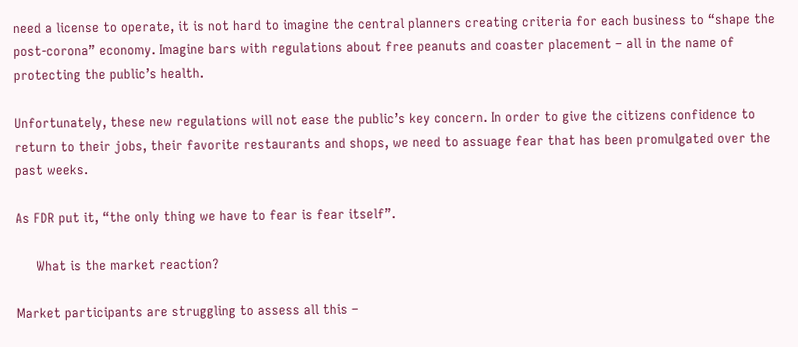need a license to operate, it is not hard to imagine the central planners creating criteria for each business to “shape the post-corona” economy. Imagine bars with regulations about free peanuts and coaster placement – all in the name of protecting the public’s health.

Unfortunately, these new regulations will not ease the public’s key concern. In order to give the citizens confidence to return to their jobs, their favorite restaurants and shops, we need to assuage fear that has been promulgated over the past weeks.

As FDR put it, “the only thing we have to fear is fear itself”.

     What is the market reaction?

Market participants are struggling to assess all this –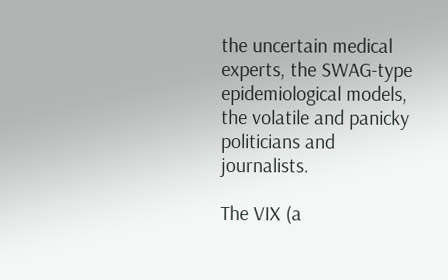the uncertain medical experts, the SWAG-type epidemiological models, the volatile and panicky politicians and journalists.

The VIX (a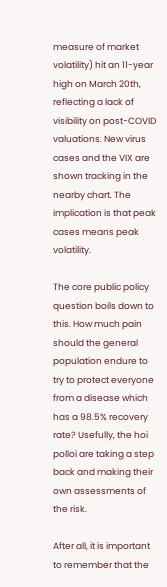measure of market volatility) hit an 11-year high on March 20th, reflecting a lack of visibility on post-COVID valuations. New virus cases and the VIX are shown tracking in the nearby chart. The implication is that peak cases means peak volatility.

The core public policy question boils down to this. How much pain should the general population endure to try to protect everyone from a disease which has a 98.5% recovery rate? Usefully, the hoi polloi are taking a step back and making their own assessments of the risk.

After all, it is important to remember that the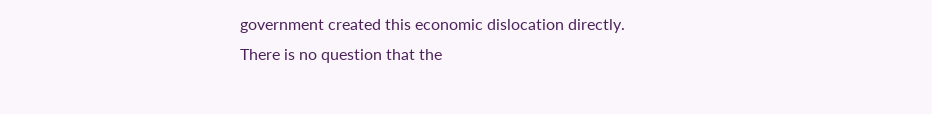government created this economic dislocation directly. There is no question that the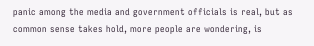panic among the media and government officials is real, but as common sense takes hold, more people are wondering, is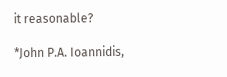it reasonable?

*John P.A. Ioannidis,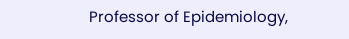Professor of Epidemiology,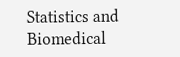Statistics and Biomedical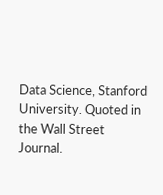Data Science, Stanford University. Quoted in the Wall Street Journal.